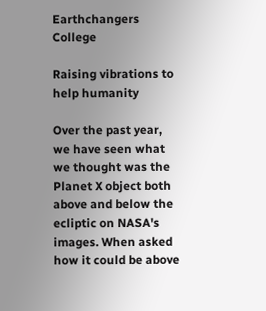Earthchangers College

Raising vibrations to help humanity

Over the past year, we have seen what we thought was the Planet X object both above and below the ecliptic on NASA's images. When asked how it could be above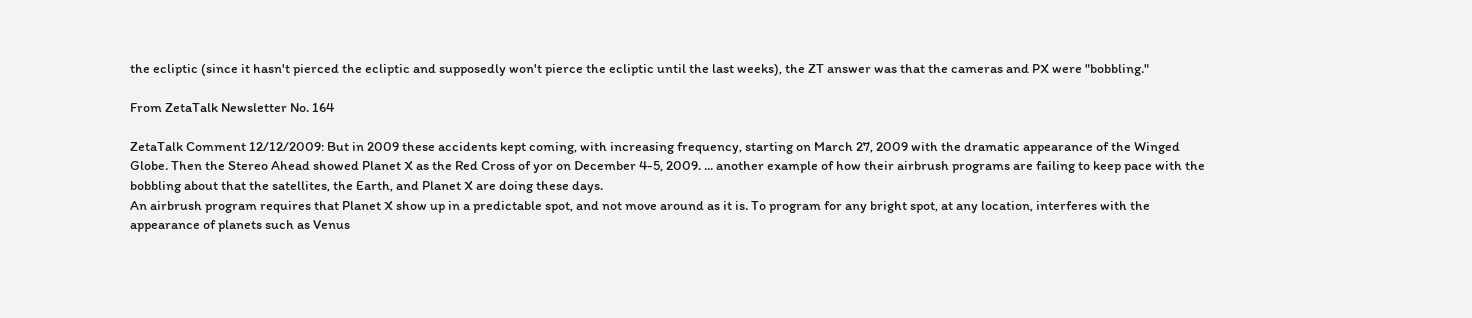the ecliptic (since it hasn't pierced the ecliptic and supposedly won't pierce the ecliptic until the last weeks), the ZT answer was that the cameras and PX were "bobbling."

From ZetaTalk Newsletter No. 164

ZetaTalk Comment 12/12/2009: But in 2009 these accidents kept coming, with increasing frequency, starting on March 27, 2009 with the dramatic appearance of the Winged Globe. Then the Stereo Ahead showed Planet X as the Red Cross of yor on December 4-5, 2009. ... another example of how their airbrush programs are failing to keep pace with the bobbling about that the satellites, the Earth, and Planet X are doing these days.
An airbrush program requires that Planet X show up in a predictable spot, and not move around as it is. To program for any bright spot, at any location, interferes with the appearance of planets such as Venus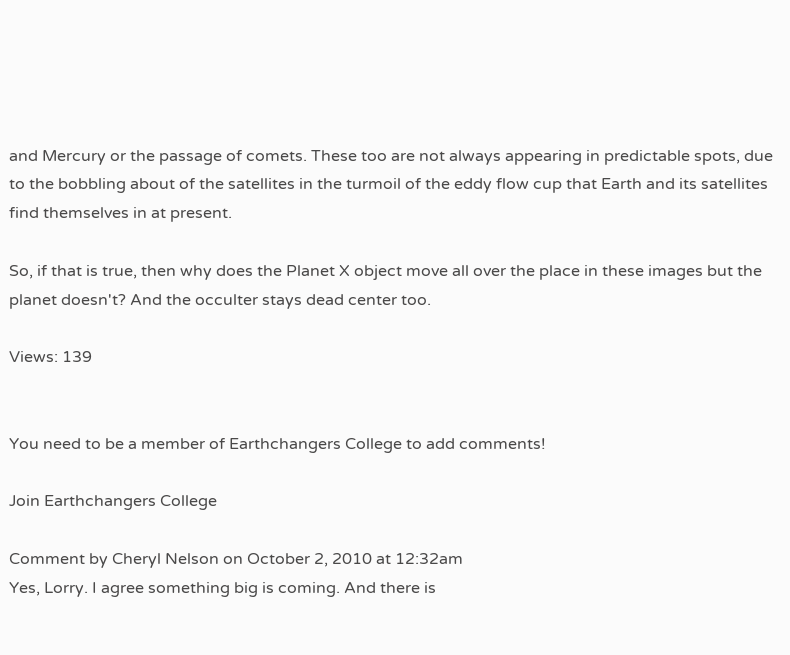and Mercury or the passage of comets. These too are not always appearing in predictable spots, due to the bobbling about of the satellites in the turmoil of the eddy flow cup that Earth and its satellites find themselves in at present.

So, if that is true, then why does the Planet X object move all over the place in these images but the planet doesn't? And the occulter stays dead center too.

Views: 139


You need to be a member of Earthchangers College to add comments!

Join Earthchangers College

Comment by Cheryl Nelson on October 2, 2010 at 12:32am
Yes, Lorry. I agree something big is coming. And there is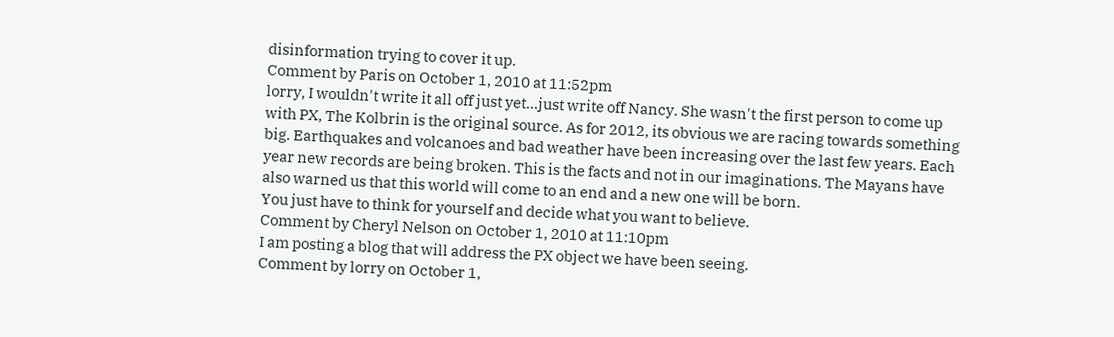disinformation trying to cover it up.
Comment by Paris on October 1, 2010 at 11:52pm
lorry, I wouldn't write it all off just yet...just write off Nancy. She wasn't the first person to come up with PX, The Kolbrin is the original source. As for 2012, its obvious we are racing towards something big. Earthquakes and volcanoes and bad weather have been increasing over the last few years. Each year new records are being broken. This is the facts and not in our imaginations. The Mayans have also warned us that this world will come to an end and a new one will be born.
You just have to think for yourself and decide what you want to believe.
Comment by Cheryl Nelson on October 1, 2010 at 11:10pm
I am posting a blog that will address the PX object we have been seeing.
Comment by lorry on October 1,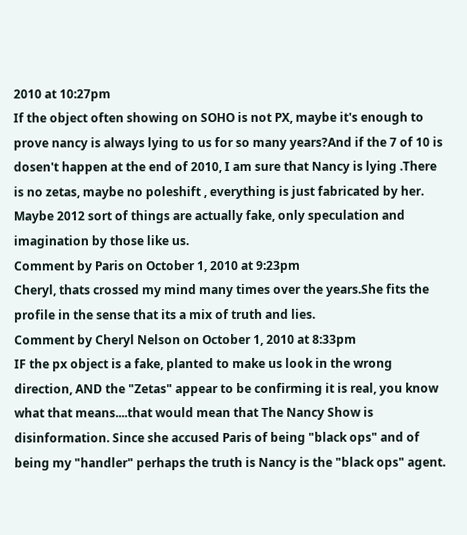2010 at 10:27pm
If the object often showing on SOHO is not PX, maybe it's enough to prove nancy is always lying to us for so many years?And if the 7 of 10 is dosen't happen at the end of 2010, I am sure that Nancy is lying .There is no zetas, maybe no poleshift , everything is just fabricated by her. Maybe 2012 sort of things are actually fake, only speculation and imagination by those like us.
Comment by Paris on October 1, 2010 at 9:23pm
Cheryl, thats crossed my mind many times over the years.She fits the profile in the sense that its a mix of truth and lies.
Comment by Cheryl Nelson on October 1, 2010 at 8:33pm
IF the px object is a fake, planted to make us look in the wrong direction, AND the "Zetas" appear to be confirming it is real, you know what that means....that would mean that The Nancy Show is disinformation. Since she accused Paris of being "black ops" and of being my "handler" perhaps the truth is Nancy is the "black ops" agent.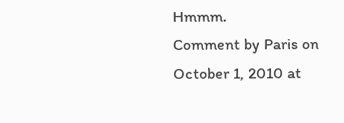Hmmm.
Comment by Paris on October 1, 2010 at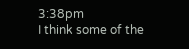3:38pm
I think some of the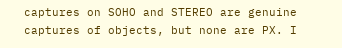captures on SOHO and STEREO are genuine captures of objects, but none are PX. I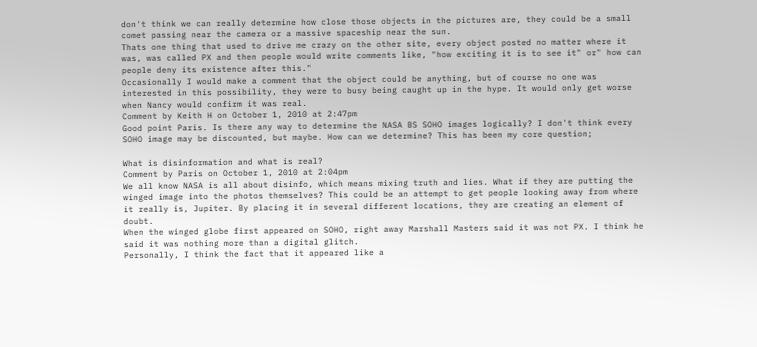don't think we can really determine how close those objects in the pictures are, they could be a small comet passing near the camera or a massive spaceship near the sun.
Thats one thing that used to drive me crazy on the other site, every object posted no matter where it was, was called PX and then people would write comments like, "how exciting it is to see it" or" how can people deny its existence after this."
Occasionally I would make a comment that the object could be anything, but of course no one was interested in this possibility, they were to busy being caught up in the hype. It would only get worse when Nancy would confirm it was real.
Comment by Keith H on October 1, 2010 at 2:47pm
Good point Paris. Is there any way to determine the NASA BS SOHO images logically? I don't think every SOHO image may be discounted, but maybe. How can we determine? This has been my core question;

What is disinformation and what is real?
Comment by Paris on October 1, 2010 at 2:04pm
We all know NASA is all about disinfo, which means mixing truth and lies. What if they are putting the winged image into the photos themselves? This could be an attempt to get people looking away from where it really is, Jupiter. By placing it in several different locations, they are creating an element of doubt.
When the winged globe first appeared on SOHO, right away Marshall Masters said it was not PX. I think he said it was nothing more than a digital glitch.
Personally, I think the fact that it appeared like a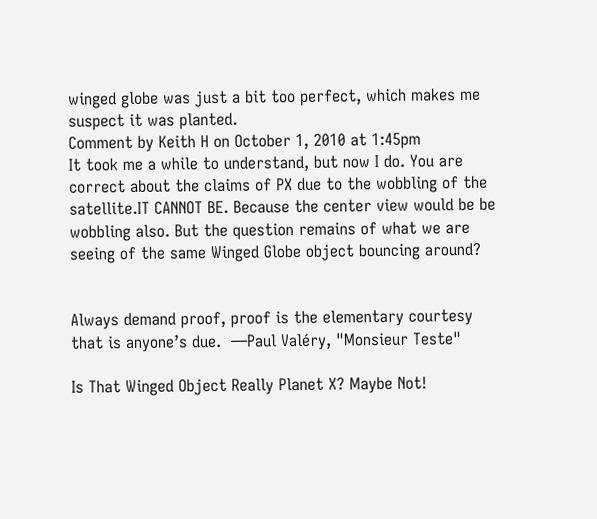winged globe was just a bit too perfect, which makes me suspect it was planted.
Comment by Keith H on October 1, 2010 at 1:45pm
It took me a while to understand, but now I do. You are correct about the claims of PX due to the wobbling of the satellite.IT CANNOT BE. Because the center view would be be wobbling also. But the question remains of what we are seeing of the same Winged Globe object bouncing around?


Always demand proof, proof is the elementary courtesy that is anyone’s due.  —Paul Valéry, "Monsieur Teste"

Is That Winged Object Really Planet X? Maybe Not!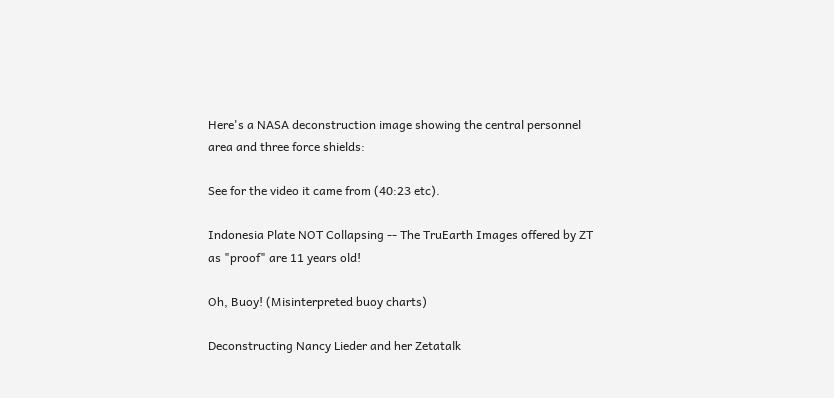Here's a NASA deconstruction image showing the central personnel area and three force shields:

See for the video it came from (40:23 etc).

Indonesia Plate NOT Collapsing -- The TruEarth Images offered by ZT as "proof" are 11 years old!

Oh, Buoy! (Misinterpreted buoy charts)

Deconstructing Nancy Lieder and her Zetatalk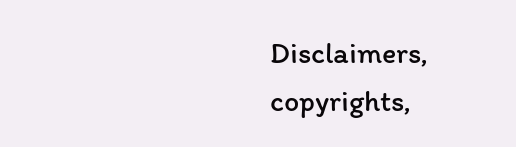Disclaimers, copyrights,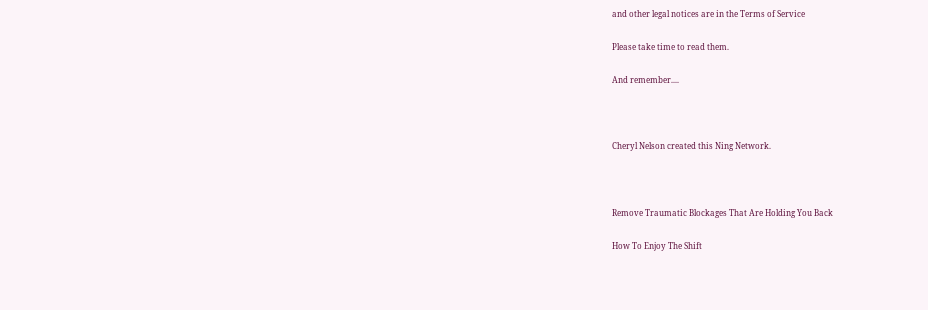and other legal notices are in the Terms of Service

Please take time to read them.

And remember....



Cheryl Nelson created this Ning Network.



Remove Traumatic Blockages That Are Holding You Back

How To Enjoy The Shift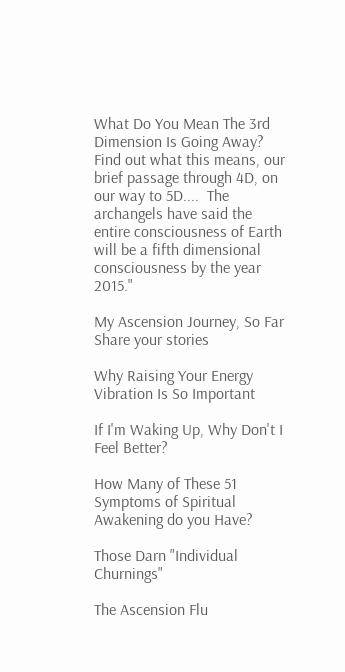What Do You Mean The 3rd Dimension Is Going Away?
Find out what this means, our brief passage through 4D, on our way to 5D....  The archangels have said the entire consciousness of Earth will be a fifth dimensional consciousness by the year 2015."

My Ascension Journey, So Far
Share your stories

Why Raising Your Energy Vibration Is So Important

If I'm Waking Up, Why Don't I Feel Better?

How Many of These 51 Symptoms of Spiritual Awakening do you Have?

Those Darn "Individual Churnings"

The Ascension Flu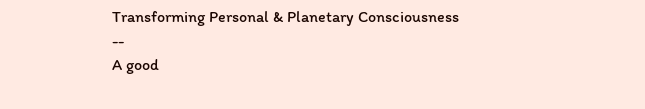Transforming Personal & Planetary Consciousness --
A good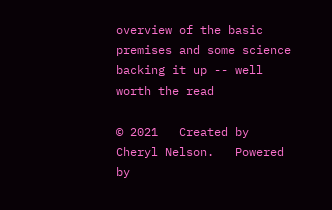overview of the basic premises and some science backing it up -- well worth the read

© 2021   Created by Cheryl Nelson.   Powered by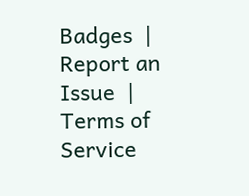Badges  |  Report an Issue  |  Terms of Service